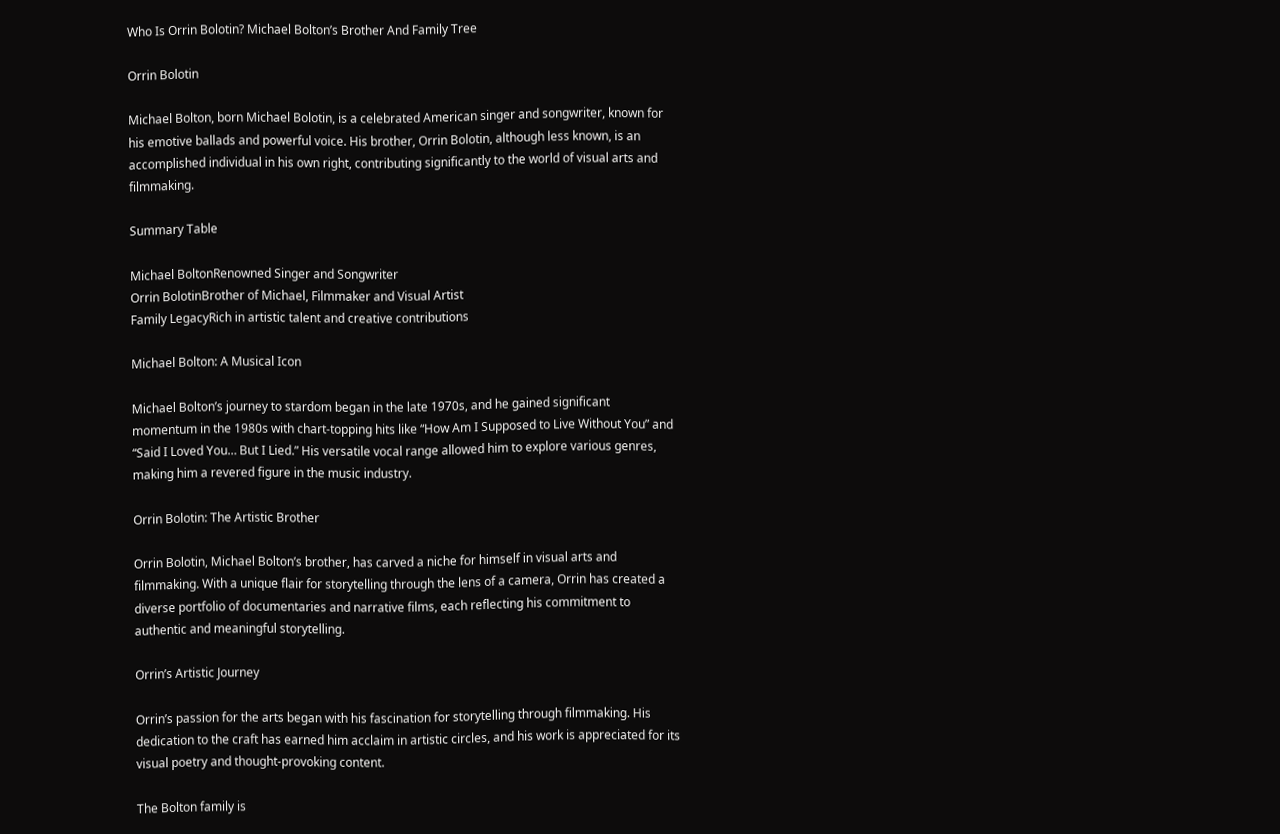Who Is Orrin Bolotin? Michael Bolton’s Brother And Family Tree

Orrin Bolotin

Michael Bolton, born Michael Bolotin, is a celebrated American singer and songwriter, known for his emotive ballads and powerful voice. His brother, Orrin Bolotin, although less known, is an accomplished individual in his own right, contributing significantly to the world of visual arts and filmmaking.

Summary Table

Michael BoltonRenowned Singer and Songwriter
Orrin BolotinBrother of Michael, Filmmaker and Visual Artist
Family LegacyRich in artistic talent and creative contributions

Michael Bolton: A Musical Icon

Michael Bolton’s journey to stardom began in the late 1970s, and he gained significant momentum in the 1980s with chart-topping hits like “How Am I Supposed to Live Without You” and “Said I Loved You… But I Lied.” His versatile vocal range allowed him to explore various genres, making him a revered figure in the music industry.

Orrin Bolotin: The Artistic Brother

Orrin Bolotin, Michael Bolton’s brother, has carved a niche for himself in visual arts and filmmaking. With a unique flair for storytelling through the lens of a camera, Orrin has created a diverse portfolio of documentaries and narrative films, each reflecting his commitment to authentic and meaningful storytelling.

Orrin’s Artistic Journey

Orrin’s passion for the arts began with his fascination for storytelling through filmmaking. His dedication to the craft has earned him acclaim in artistic circles, and his work is appreciated for its visual poetry and thought-provoking content.

The Bolton family is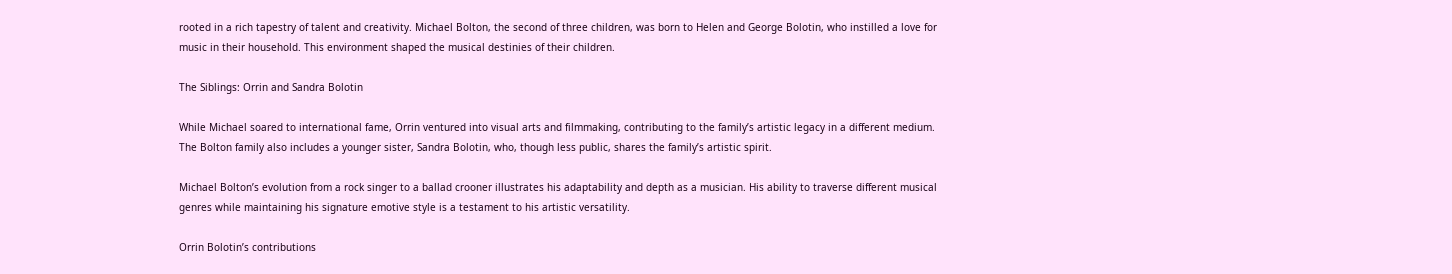rooted in a rich tapestry of talent and creativity. Michael Bolton, the second of three children, was born to Helen and George Bolotin, who instilled a love for music in their household. This environment shaped the musical destinies of their children.

The Siblings: Orrin and Sandra Bolotin

While Michael soared to international fame, Orrin ventured into visual arts and filmmaking, contributing to the family’s artistic legacy in a different medium. The Bolton family also includes a younger sister, Sandra Bolotin, who, though less public, shares the family’s artistic spirit.

Michael Bolton’s evolution from a rock singer to a ballad crooner illustrates his adaptability and depth as a musician. His ability to traverse different musical genres while maintaining his signature emotive style is a testament to his artistic versatility.

Orrin Bolotin’s contributions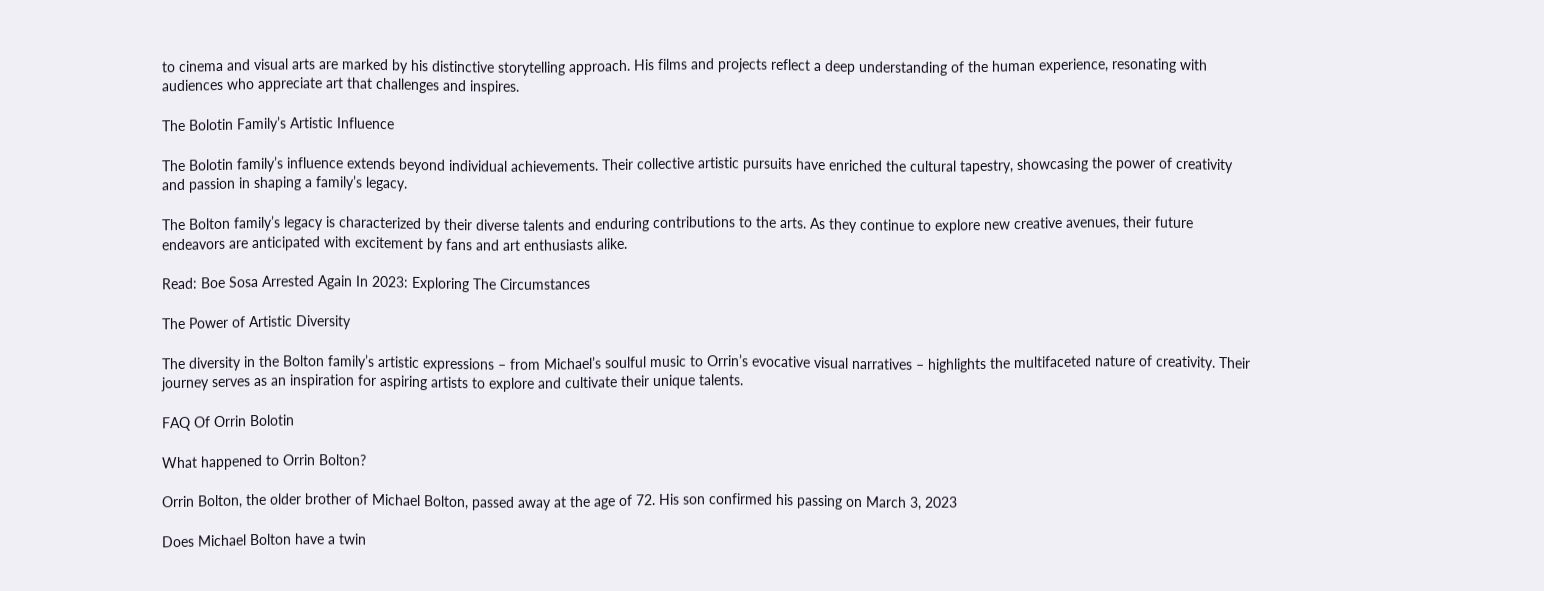to cinema and visual arts are marked by his distinctive storytelling approach. His films and projects reflect a deep understanding of the human experience, resonating with audiences who appreciate art that challenges and inspires.

The Bolotin Family’s Artistic Influence

The Bolotin family’s influence extends beyond individual achievements. Their collective artistic pursuits have enriched the cultural tapestry, showcasing the power of creativity and passion in shaping a family’s legacy.

The Bolton family’s legacy is characterized by their diverse talents and enduring contributions to the arts. As they continue to explore new creative avenues, their future endeavors are anticipated with excitement by fans and art enthusiasts alike.

Read: Boe Sosa Arrested Again In 2023: Exploring The Circumstances

The Power of Artistic Diversity

The diversity in the Bolton family’s artistic expressions – from Michael’s soulful music to Orrin’s evocative visual narratives – highlights the multifaceted nature of creativity. Their journey serves as an inspiration for aspiring artists to explore and cultivate their unique talents.

FAQ Of Orrin Bolotin

What happened to Orrin Bolton?

Orrin Bolton, the older brother of Michael Bolton, passed away at the age of 72. His son confirmed his passing on March 3, 2023

Does Michael Bolton have a twin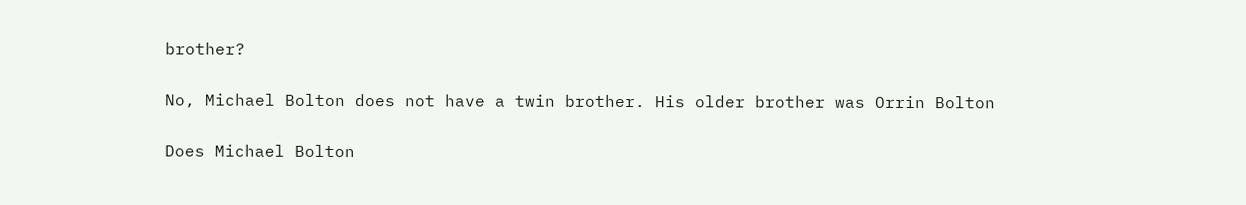brother?

No, Michael Bolton does not have a twin brother. His older brother was Orrin Bolton

Does Michael Bolton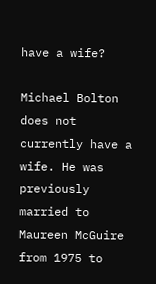have a wife?

Michael Bolton does not currently have a wife. He was previously married to Maureen McGuire from 1975 to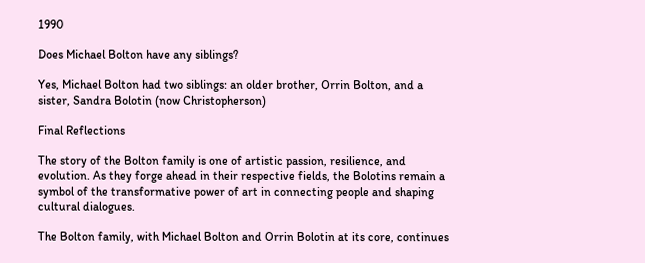1990

Does Michael Bolton have any siblings?

Yes, Michael Bolton had two siblings: an older brother, Orrin Bolton, and a sister, Sandra Bolotin (now Christopherson)

Final Reflections

The story of the Bolton family is one of artistic passion, resilience, and evolution. As they forge ahead in their respective fields, the Bolotins remain a symbol of the transformative power of art in connecting people and shaping cultural dialogues.

The Bolton family, with Michael Bolton and Orrin Bolotin at its core, continues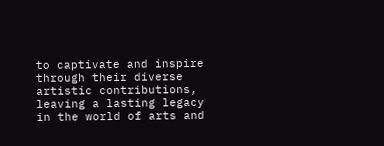to captivate and inspire through their diverse artistic contributions, leaving a lasting legacy in the world of arts and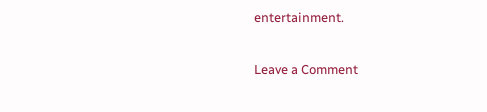entertainment.

Leave a Comment